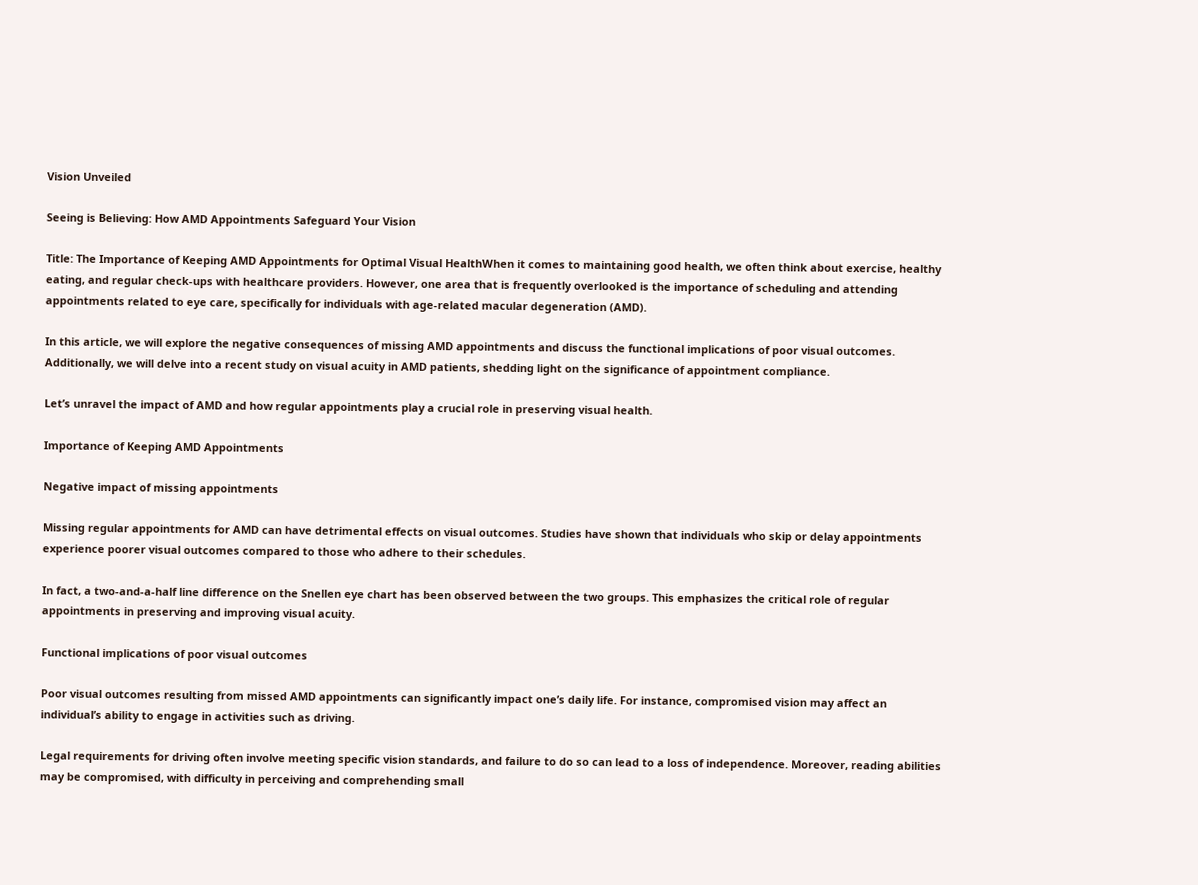Vision Unveiled

Seeing is Believing: How AMD Appointments Safeguard Your Vision

Title: The Importance of Keeping AMD Appointments for Optimal Visual HealthWhen it comes to maintaining good health, we often think about exercise, healthy eating, and regular check-ups with healthcare providers. However, one area that is frequently overlooked is the importance of scheduling and attending appointments related to eye care, specifically for individuals with age-related macular degeneration (AMD).

In this article, we will explore the negative consequences of missing AMD appointments and discuss the functional implications of poor visual outcomes. Additionally, we will delve into a recent study on visual acuity in AMD patients, shedding light on the significance of appointment compliance.

Let’s unravel the impact of AMD and how regular appointments play a crucial role in preserving visual health.

Importance of Keeping AMD Appointments

Negative impact of missing appointments

Missing regular appointments for AMD can have detrimental effects on visual outcomes. Studies have shown that individuals who skip or delay appointments experience poorer visual outcomes compared to those who adhere to their schedules.

In fact, a two-and-a-half line difference on the Snellen eye chart has been observed between the two groups. This emphasizes the critical role of regular appointments in preserving and improving visual acuity.

Functional implications of poor visual outcomes

Poor visual outcomes resulting from missed AMD appointments can significantly impact one’s daily life. For instance, compromised vision may affect an individual’s ability to engage in activities such as driving.

Legal requirements for driving often involve meeting specific vision standards, and failure to do so can lead to a loss of independence. Moreover, reading abilities may be compromised, with difficulty in perceiving and comprehending small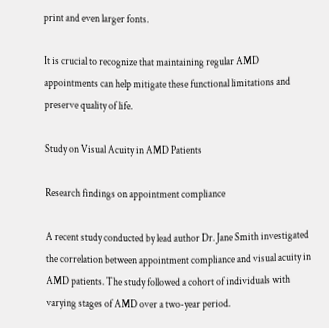print and even larger fonts.

It is crucial to recognize that maintaining regular AMD appointments can help mitigate these functional limitations and preserve quality of life.

Study on Visual Acuity in AMD Patients

Research findings on appointment compliance

A recent study conducted by lead author Dr. Jane Smith investigated the correlation between appointment compliance and visual acuity in AMD patients. The study followed a cohort of individuals with varying stages of AMD over a two-year period.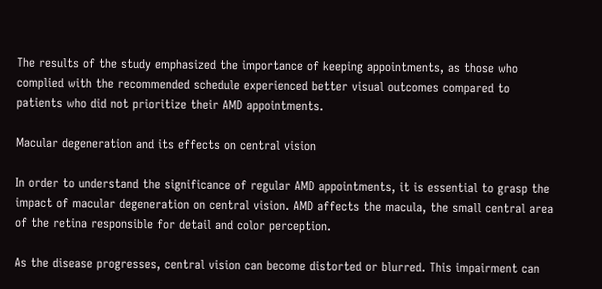The results of the study emphasized the importance of keeping appointments, as those who complied with the recommended schedule experienced better visual outcomes compared to patients who did not prioritize their AMD appointments.

Macular degeneration and its effects on central vision

In order to understand the significance of regular AMD appointments, it is essential to grasp the impact of macular degeneration on central vision. AMD affects the macula, the small central area of the retina responsible for detail and color perception.

As the disease progresses, central vision can become distorted or blurred. This impairment can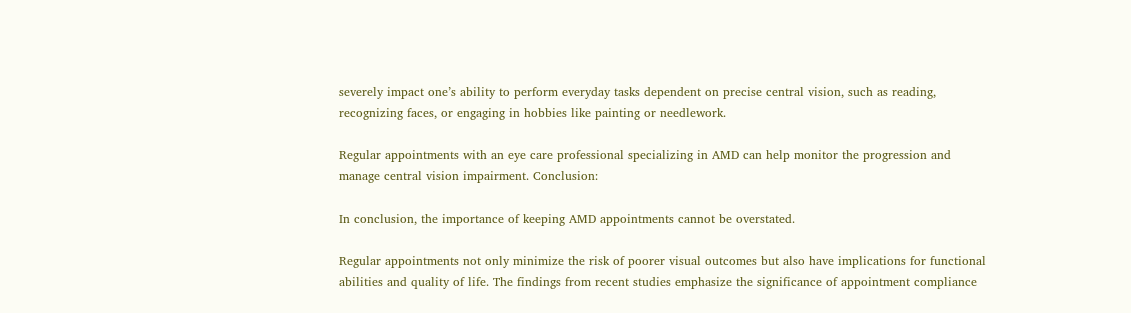severely impact one’s ability to perform everyday tasks dependent on precise central vision, such as reading, recognizing faces, or engaging in hobbies like painting or needlework.

Regular appointments with an eye care professional specializing in AMD can help monitor the progression and manage central vision impairment. Conclusion:

In conclusion, the importance of keeping AMD appointments cannot be overstated.

Regular appointments not only minimize the risk of poorer visual outcomes but also have implications for functional abilities and quality of life. The findings from recent studies emphasize the significance of appointment compliance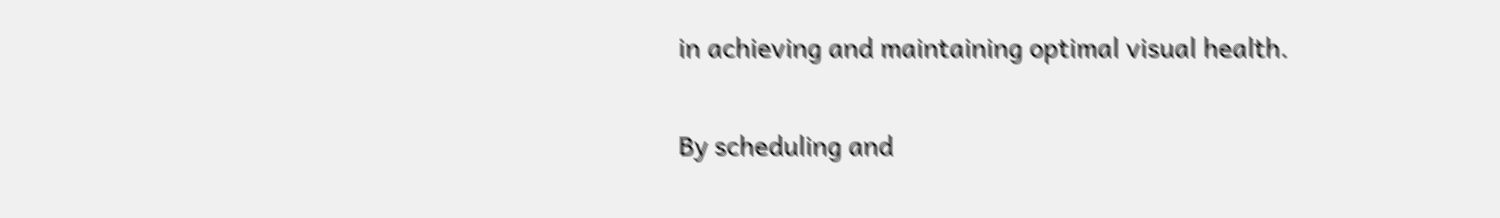in achieving and maintaining optimal visual health.

By scheduling and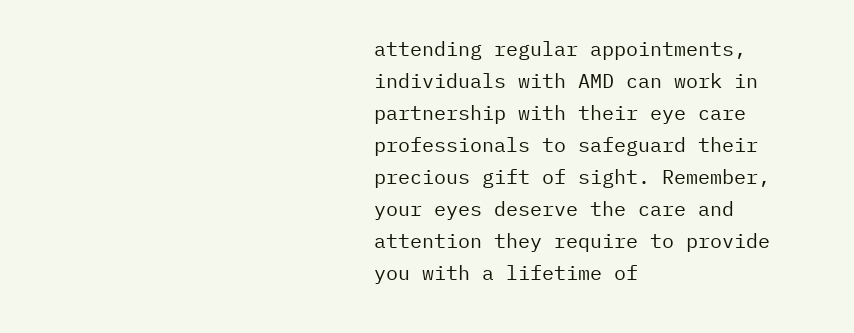attending regular appointments, individuals with AMD can work in partnership with their eye care professionals to safeguard their precious gift of sight. Remember, your eyes deserve the care and attention they require to provide you with a lifetime of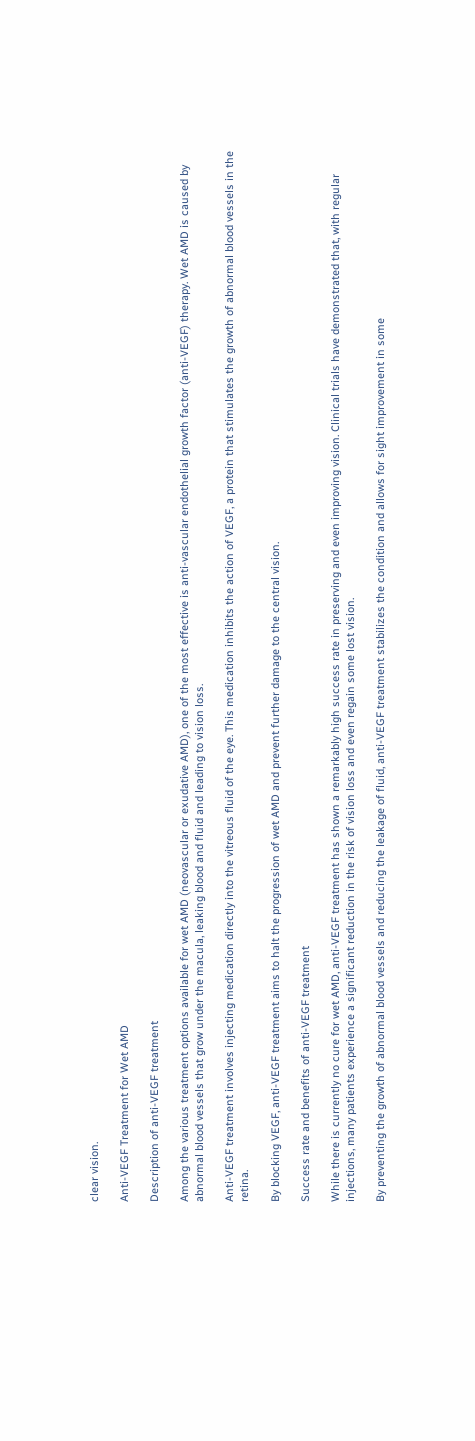clear vision.

Anti-VEGF Treatment for Wet AMD

Description of anti-VEGF treatment

Among the various treatment options available for wet AMD (neovascular or exudative AMD), one of the most effective is anti-vascular endothelial growth factor (anti-VEGF) therapy. Wet AMD is caused by abnormal blood vessels that grow under the macula, leaking blood and fluid and leading to vision loss.

Anti-VEGF treatment involves injecting medication directly into the vitreous fluid of the eye. This medication inhibits the action of VEGF, a protein that stimulates the growth of abnormal blood vessels in the retina.

By blocking VEGF, anti-VEGF treatment aims to halt the progression of wet AMD and prevent further damage to the central vision.

Success rate and benefits of anti-VEGF treatment

While there is currently no cure for wet AMD, anti-VEGF treatment has shown a remarkably high success rate in preserving and even improving vision. Clinical trials have demonstrated that, with regular injections, many patients experience a significant reduction in the risk of vision loss and even regain some lost vision.

By preventing the growth of abnormal blood vessels and reducing the leakage of fluid, anti-VEGF treatment stabilizes the condition and allows for sight improvement in some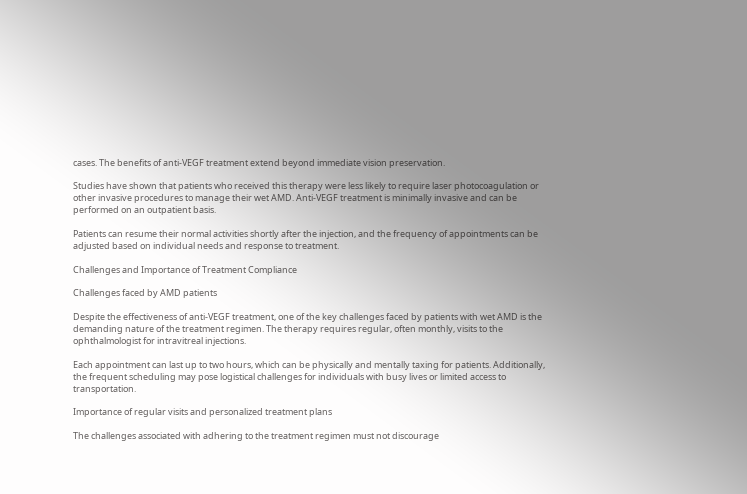cases. The benefits of anti-VEGF treatment extend beyond immediate vision preservation.

Studies have shown that patients who received this therapy were less likely to require laser photocoagulation or other invasive procedures to manage their wet AMD. Anti-VEGF treatment is minimally invasive and can be performed on an outpatient basis.

Patients can resume their normal activities shortly after the injection, and the frequency of appointments can be adjusted based on individual needs and response to treatment.

Challenges and Importance of Treatment Compliance

Challenges faced by AMD patients

Despite the effectiveness of anti-VEGF treatment, one of the key challenges faced by patients with wet AMD is the demanding nature of the treatment regimen. The therapy requires regular, often monthly, visits to the ophthalmologist for intravitreal injections.

Each appointment can last up to two hours, which can be physically and mentally taxing for patients. Additionally, the frequent scheduling may pose logistical challenges for individuals with busy lives or limited access to transportation.

Importance of regular visits and personalized treatment plans

The challenges associated with adhering to the treatment regimen must not discourage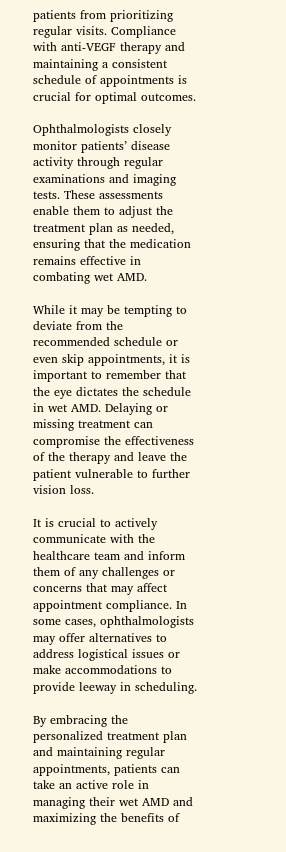patients from prioritizing regular visits. Compliance with anti-VEGF therapy and maintaining a consistent schedule of appointments is crucial for optimal outcomes.

Ophthalmologists closely monitor patients’ disease activity through regular examinations and imaging tests. These assessments enable them to adjust the treatment plan as needed, ensuring that the medication remains effective in combating wet AMD.

While it may be tempting to deviate from the recommended schedule or even skip appointments, it is important to remember that the eye dictates the schedule in wet AMD. Delaying or missing treatment can compromise the effectiveness of the therapy and leave the patient vulnerable to further vision loss.

It is crucial to actively communicate with the healthcare team and inform them of any challenges or concerns that may affect appointment compliance. In some cases, ophthalmologists may offer alternatives to address logistical issues or make accommodations to provide leeway in scheduling.

By embracing the personalized treatment plan and maintaining regular appointments, patients can take an active role in managing their wet AMD and maximizing the benefits of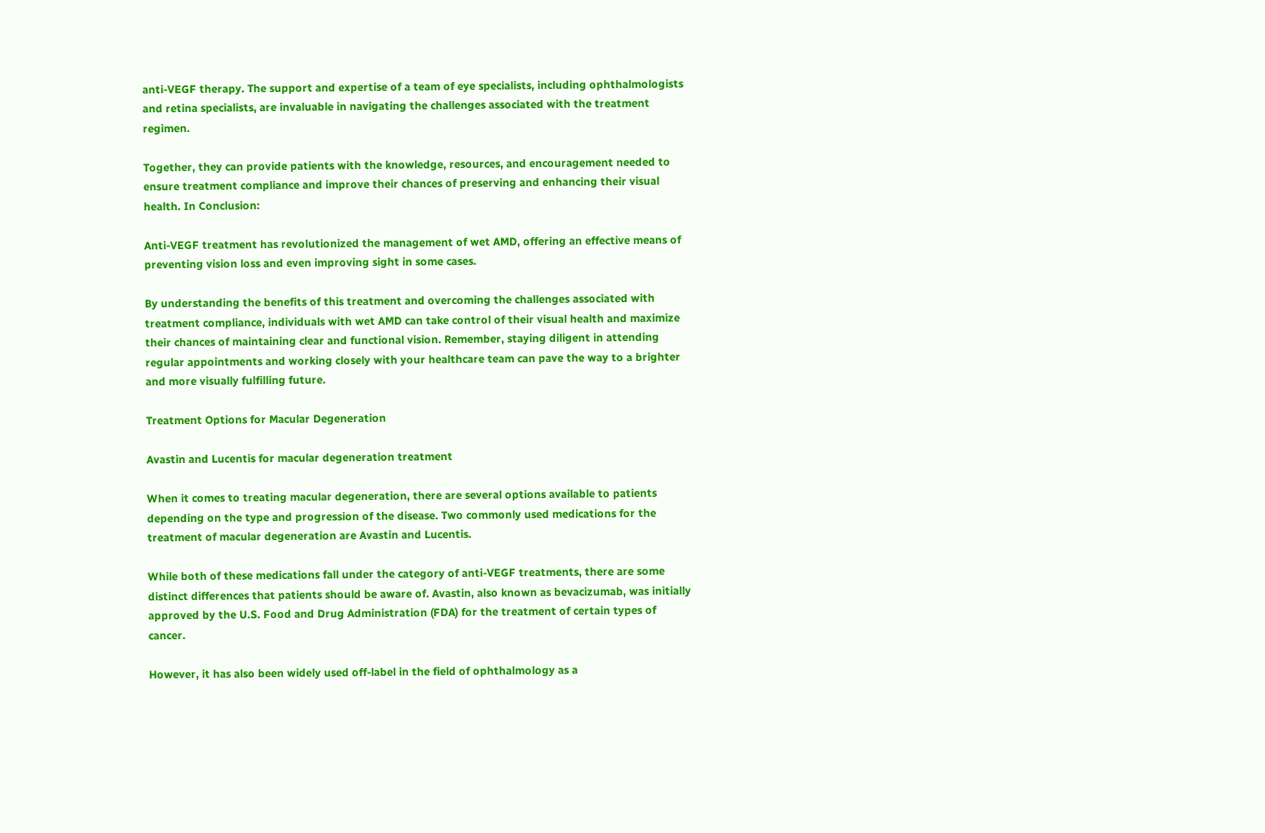anti-VEGF therapy. The support and expertise of a team of eye specialists, including ophthalmologists and retina specialists, are invaluable in navigating the challenges associated with the treatment regimen.

Together, they can provide patients with the knowledge, resources, and encouragement needed to ensure treatment compliance and improve their chances of preserving and enhancing their visual health. In Conclusion:

Anti-VEGF treatment has revolutionized the management of wet AMD, offering an effective means of preventing vision loss and even improving sight in some cases.

By understanding the benefits of this treatment and overcoming the challenges associated with treatment compliance, individuals with wet AMD can take control of their visual health and maximize their chances of maintaining clear and functional vision. Remember, staying diligent in attending regular appointments and working closely with your healthcare team can pave the way to a brighter and more visually fulfilling future.

Treatment Options for Macular Degeneration

Avastin and Lucentis for macular degeneration treatment

When it comes to treating macular degeneration, there are several options available to patients depending on the type and progression of the disease. Two commonly used medications for the treatment of macular degeneration are Avastin and Lucentis.

While both of these medications fall under the category of anti-VEGF treatments, there are some distinct differences that patients should be aware of. Avastin, also known as bevacizumab, was initially approved by the U.S. Food and Drug Administration (FDA) for the treatment of certain types of cancer.

However, it has also been widely used off-label in the field of ophthalmology as a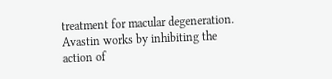treatment for macular degeneration. Avastin works by inhibiting the action of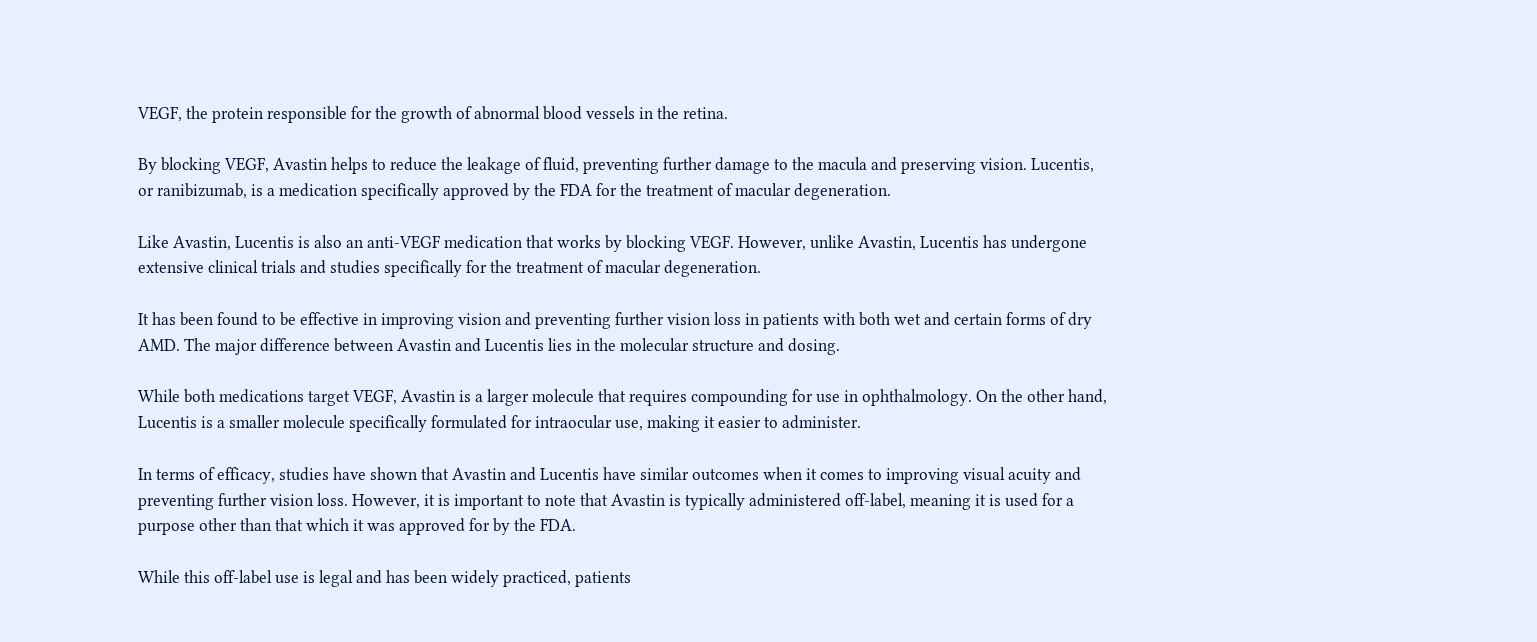VEGF, the protein responsible for the growth of abnormal blood vessels in the retina.

By blocking VEGF, Avastin helps to reduce the leakage of fluid, preventing further damage to the macula and preserving vision. Lucentis, or ranibizumab, is a medication specifically approved by the FDA for the treatment of macular degeneration.

Like Avastin, Lucentis is also an anti-VEGF medication that works by blocking VEGF. However, unlike Avastin, Lucentis has undergone extensive clinical trials and studies specifically for the treatment of macular degeneration.

It has been found to be effective in improving vision and preventing further vision loss in patients with both wet and certain forms of dry AMD. The major difference between Avastin and Lucentis lies in the molecular structure and dosing.

While both medications target VEGF, Avastin is a larger molecule that requires compounding for use in ophthalmology. On the other hand, Lucentis is a smaller molecule specifically formulated for intraocular use, making it easier to administer.

In terms of efficacy, studies have shown that Avastin and Lucentis have similar outcomes when it comes to improving visual acuity and preventing further vision loss. However, it is important to note that Avastin is typically administered off-label, meaning it is used for a purpose other than that which it was approved for by the FDA.

While this off-label use is legal and has been widely practiced, patients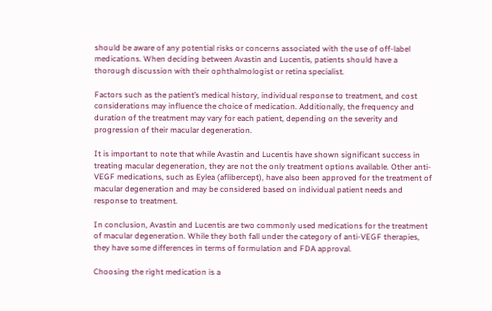should be aware of any potential risks or concerns associated with the use of off-label medications. When deciding between Avastin and Lucentis, patients should have a thorough discussion with their ophthalmologist or retina specialist.

Factors such as the patient’s medical history, individual response to treatment, and cost considerations may influence the choice of medication. Additionally, the frequency and duration of the treatment may vary for each patient, depending on the severity and progression of their macular degeneration.

It is important to note that while Avastin and Lucentis have shown significant success in treating macular degeneration, they are not the only treatment options available. Other anti-VEGF medications, such as Eylea (aflibercept), have also been approved for the treatment of macular degeneration and may be considered based on individual patient needs and response to treatment.

In conclusion, Avastin and Lucentis are two commonly used medications for the treatment of macular degeneration. While they both fall under the category of anti-VEGF therapies, they have some differences in terms of formulation and FDA approval.

Choosing the right medication is a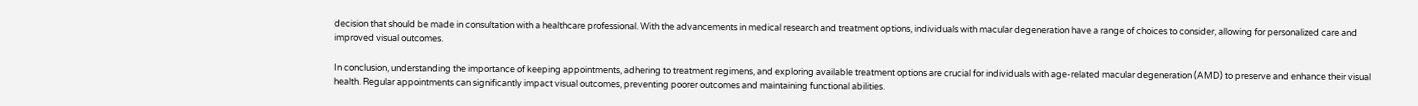decision that should be made in consultation with a healthcare professional. With the advancements in medical research and treatment options, individuals with macular degeneration have a range of choices to consider, allowing for personalized care and improved visual outcomes.

In conclusion, understanding the importance of keeping appointments, adhering to treatment regimens, and exploring available treatment options are crucial for individuals with age-related macular degeneration (AMD) to preserve and enhance their visual health. Regular appointments can significantly impact visual outcomes, preventing poorer outcomes and maintaining functional abilities.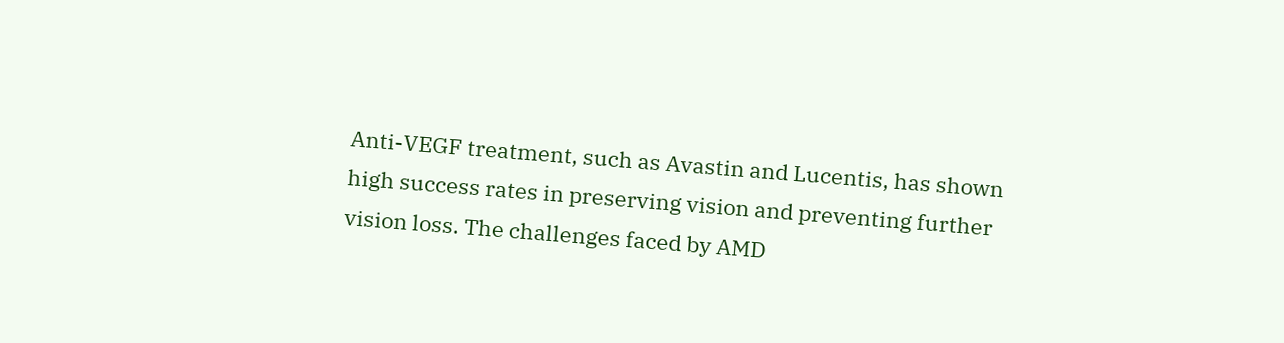Anti-VEGF treatment, such as Avastin and Lucentis, has shown high success rates in preserving vision and preventing further vision loss. The challenges faced by AMD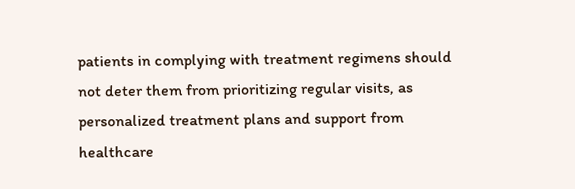patients in complying with treatment regimens should not deter them from prioritizing regular visits, as personalized treatment plans and support from healthcare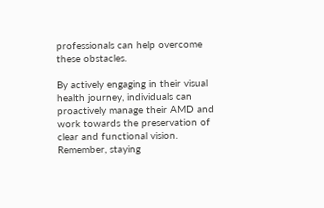professionals can help overcome these obstacles.

By actively engaging in their visual health journey, individuals can proactively manage their AMD and work towards the preservation of clear and functional vision. Remember, staying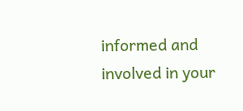informed and involved in your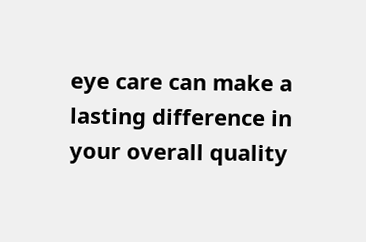eye care can make a lasting difference in your overall quality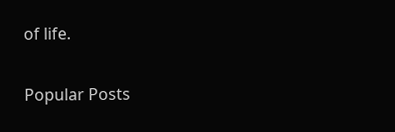of life.

Popular Posts